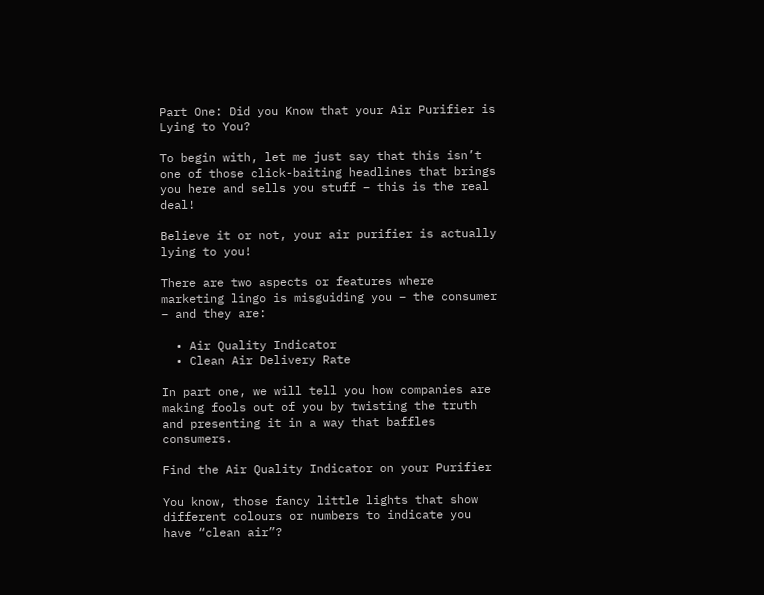Part One: Did you Know that your Air Purifier is Lying to You?

To begin with, let me just say that this isn’t one of those click-baiting headlines that brings you here and sells you stuff – this is the real deal!

Believe it or not, your air purifier is actually lying to you!

There are two aspects or features where marketing lingo is misguiding you – the consumer – and they are:

  • Air Quality Indicator
  • Clean Air Delivery Rate

In part one, we will tell you how companies are making fools out of you by twisting the truth and presenting it in a way that baffles consumers.

Find the Air Quality Indicator on your Purifier

You know, those fancy little lights that show different colours or numbers to indicate you have “clean air”?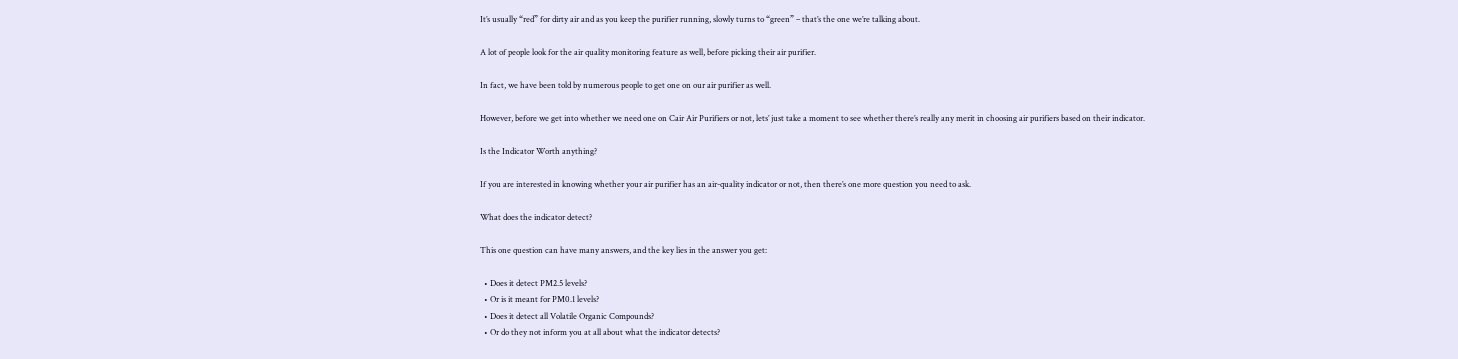It’s usually “red” for dirty air and as you keep the purifier running, slowly turns to “green” – that’s the one we’re talking about.

A lot of people look for the air quality monitoring feature as well, before picking their air purifier.

In fact, we have been told by numerous people to get one on our air purifier as well.

However, before we get into whether we need one on Cair Air Purifiers or not, lets’ just take a moment to see whether there’s really any merit in choosing air purifiers based on their indicator.

Is the Indicator Worth anything?

If you are interested in knowing whether your air purifier has an air-quality indicator or not, then there’s one more question you need to ask.

What does the indicator detect?

This one question can have many answers, and the key lies in the answer you get:

  • Does it detect PM2.5 levels?
  • Or is it meant for PM0.1 levels?
  • Does it detect all Volatile Organic Compounds?
  • Or do they not inform you at all about what the indicator detects?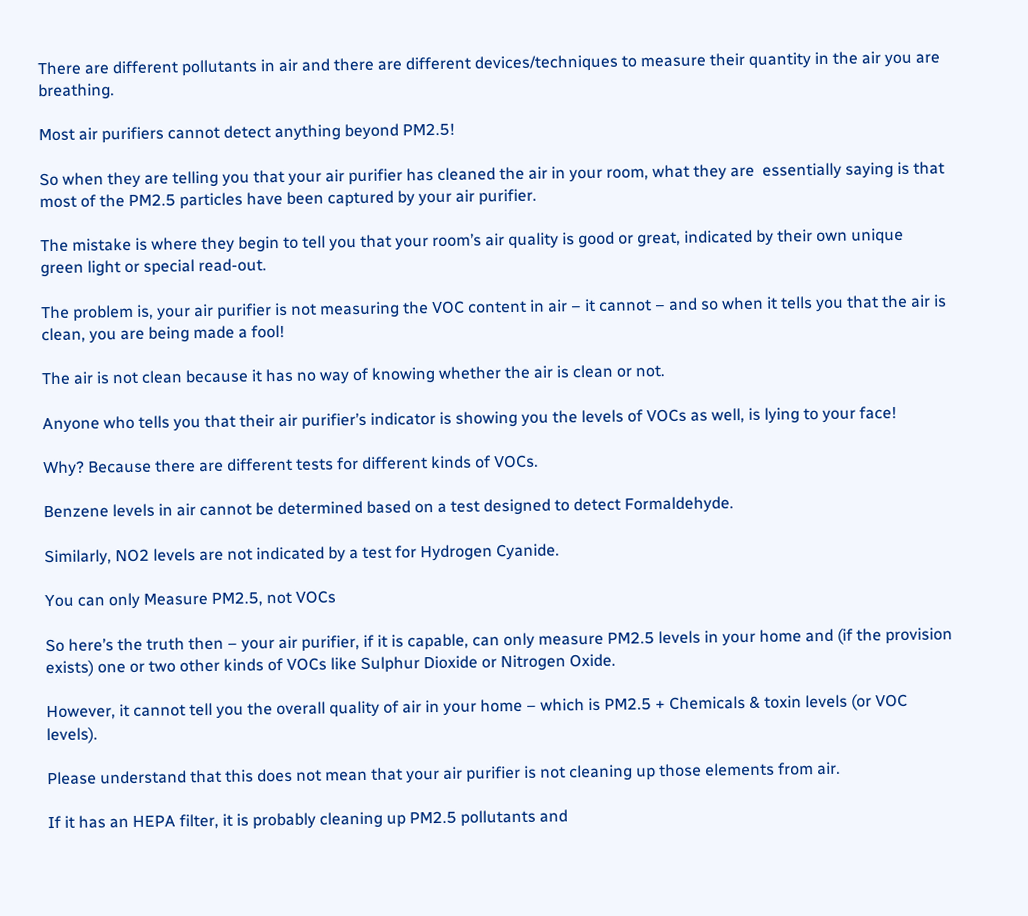There are different pollutants in air and there are different devices/techniques to measure their quantity in the air you are breathing.

Most air purifiers cannot detect anything beyond PM2.5!

So when they are telling you that your air purifier has cleaned the air in your room, what they are  essentially saying is that most of the PM2.5 particles have been captured by your air purifier.

The mistake is where they begin to tell you that your room’s air quality is good or great, indicated by their own unique green light or special read-out.

The problem is, your air purifier is not measuring the VOC content in air – it cannot – and so when it tells you that the air is clean, you are being made a fool!

The air is not clean because it has no way of knowing whether the air is clean or not.

Anyone who tells you that their air purifier’s indicator is showing you the levels of VOCs as well, is lying to your face!

Why? Because there are different tests for different kinds of VOCs.

Benzene levels in air cannot be determined based on a test designed to detect Formaldehyde.

Similarly, NO2 levels are not indicated by a test for Hydrogen Cyanide.

You can only Measure PM2.5, not VOCs

So here’s the truth then – your air purifier, if it is capable, can only measure PM2.5 levels in your home and (if the provision exists) one or two other kinds of VOCs like Sulphur Dioxide or Nitrogen Oxide.

However, it cannot tell you the overall quality of air in your home – which is PM2.5 + Chemicals & toxin levels (or VOC levels).

Please understand that this does not mean that your air purifier is not cleaning up those elements from air.

If it has an HEPA filter, it is probably cleaning up PM2.5 pollutants and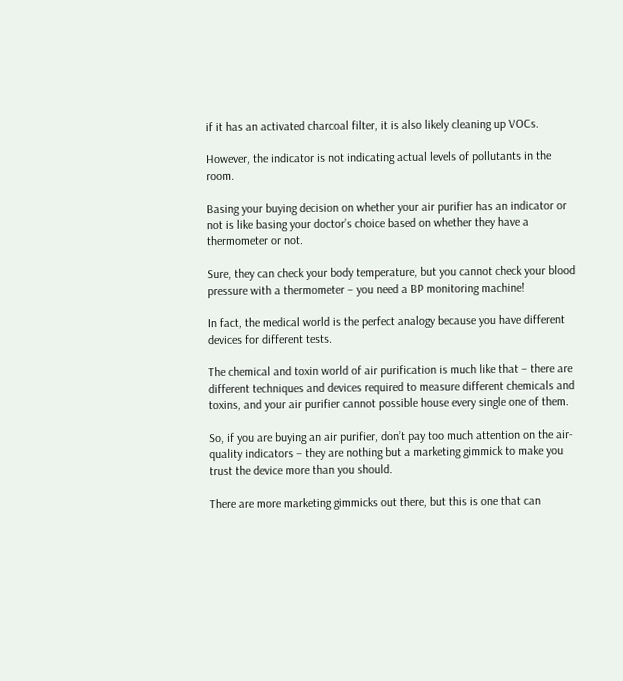if it has an activated charcoal filter, it is also likely cleaning up VOCs.

However, the indicator is not indicating actual levels of pollutants in the room.

Basing your buying decision on whether your air purifier has an indicator or not is like basing your doctor’s choice based on whether they have a thermometer or not.

Sure, they can check your body temperature, but you cannot check your blood pressure with a thermometer – you need a BP monitoring machine!

In fact, the medical world is the perfect analogy because you have different devices for different tests.

The chemical and toxin world of air purification is much like that – there are different techniques and devices required to measure different chemicals and toxins, and your air purifier cannot possible house every single one of them.

So, if you are buying an air purifier, don’t pay too much attention on the air-quality indicators – they are nothing but a marketing gimmick to make you trust the device more than you should.

There are more marketing gimmicks out there, but this is one that can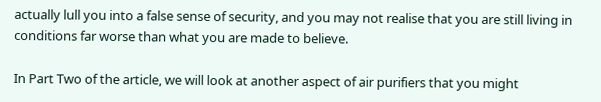actually lull you into a false sense of security, and you may not realise that you are still living in conditions far worse than what you are made to believe.

In Part Two of the article, we will look at another aspect of air purifiers that you might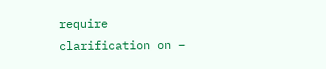require clarification on –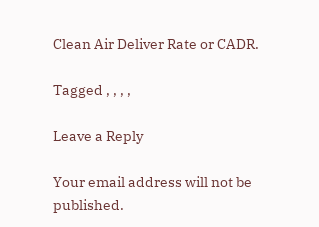Clean Air Deliver Rate or CADR.

Tagged , , , ,

Leave a Reply

Your email address will not be published.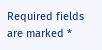Required fields are marked *